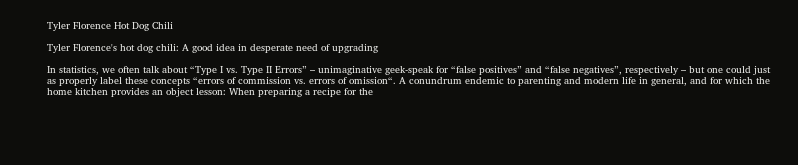Tyler Florence Hot Dog Chili

Tyler Florence's hot dog chili: A good idea in desperate need of upgrading

In statistics, we often talk about “Type I vs. Type II Errors” – unimaginative geek-speak for “false positives” and “false negatives”, respectively – but one could just as properly label these concepts “errors of commission vs. errors of omission“. A conundrum endemic to parenting and modern life in general, and for which the home kitchen provides an object lesson: When preparing a recipe for the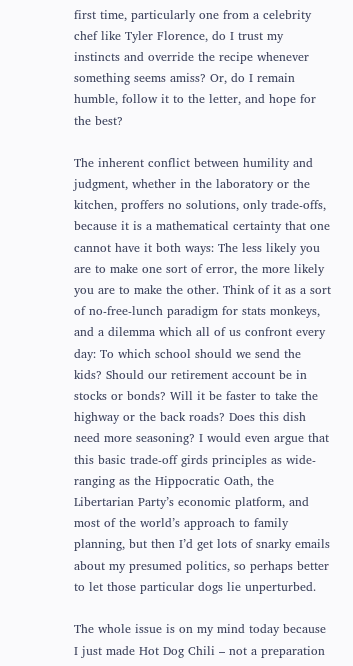first time, particularly one from a celebrity chef like Tyler Florence, do I trust my instincts and override the recipe whenever something seems amiss? Or, do I remain humble, follow it to the letter, and hope for the best?

The inherent conflict between humility and judgment, whether in the laboratory or the kitchen, proffers no solutions, only trade-offs, because it is a mathematical certainty that one cannot have it both ways: The less likely you are to make one sort of error, the more likely you are to make the other. Think of it as a sort of no-free-lunch paradigm for stats monkeys, and a dilemma which all of us confront every day: To which school should we send the kids? Should our retirement account be in stocks or bonds? Will it be faster to take the highway or the back roads? Does this dish need more seasoning? I would even argue that this basic trade-off girds principles as wide-ranging as the Hippocratic Oath, the Libertarian Party’s economic platform, and most of the world’s approach to family planning, but then I’d get lots of snarky emails about my presumed politics, so perhaps better to let those particular dogs lie unperturbed.

The whole issue is on my mind today because I just made Hot Dog Chili – not a preparation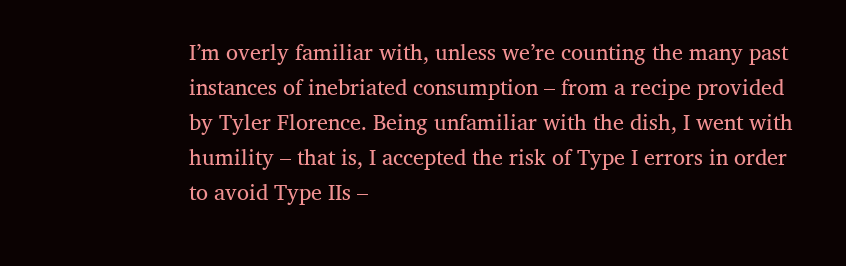I’m overly familiar with, unless we’re counting the many past instances of inebriated consumption – from a recipe provided by Tyler Florence. Being unfamiliar with the dish, I went with humility – that is, I accepted the risk of Type I errors in order to avoid Type IIs –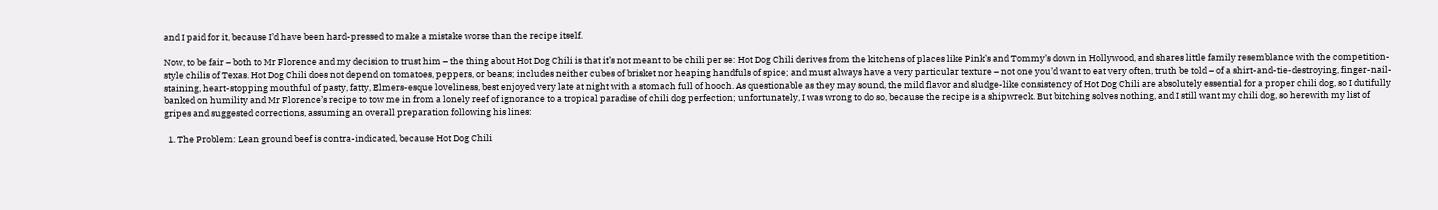and I paid for it, because I’d have been hard-pressed to make a mistake worse than the recipe itself.

Now, to be fair – both to Mr Florence and my decision to trust him – the thing about Hot Dog Chili is that it’s not meant to be chili per se: Hot Dog Chili derives from the kitchens of places like Pink’s and Tommy’s down in Hollywood, and shares little family resemblance with the competition-style chilis of Texas. Hot Dog Chili does not depend on tomatoes, peppers, or beans; includes neither cubes of brisket nor heaping handfuls of spice; and must always have a very particular texture – not one you’d want to eat very often, truth be told – of a shirt-and-tie-destroying, finger-nail-staining, heart-stopping mouthful of pasty, fatty, Elmers-esque loveliness, best enjoyed very late at night with a stomach full of hooch. As questionable as they may sound, the mild flavor and sludge-like consistency of Hot Dog Chili are absolutely essential for a proper chili dog, so I dutifully banked on humility and Mr Florence’s recipe to tow me in from a lonely reef of ignorance to a tropical paradise of chili dog perfection; unfortunately, I was wrong to do so, because the recipe is a shipwreck. But bitching solves nothing, and I still want my chili dog, so herewith my list of gripes and suggested corrections, assuming an overall preparation following his lines:

  1. The Problem: Lean ground beef is contra-indicated, because Hot Dog Chili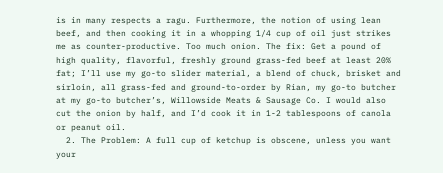is in many respects a ragu. Furthermore, the notion of using lean beef, and then cooking it in a whopping 1/4 cup of oil just strikes me as counter-productive. Too much onion. The fix: Get a pound of high quality, flavorful, freshly ground grass-fed beef at least 20% fat; I’ll use my go-to slider material, a blend of chuck, brisket and sirloin, all grass-fed and ground-to-order by Rian, my go-to butcher at my go-to butcher’s, Willowside Meats & Sausage Co. I would also cut the onion by half, and I’d cook it in 1-2 tablespoons of canola or peanut oil.
  2. The Problem: A full cup of ketchup is obscene, unless you want your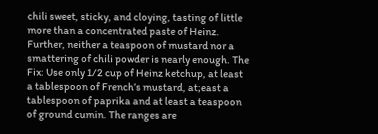chili sweet, sticky, and cloying, tasting of little more than a concentrated paste of Heinz. Further, neither a teaspoon of mustard nor a smattering of chili powder is nearly enough. The Fix: Use only 1/2 cup of Heinz ketchup, at least a tablespoon of French’s mustard, at;east a tablespoon of paprika and at least a teaspoon of ground cumin. The ranges are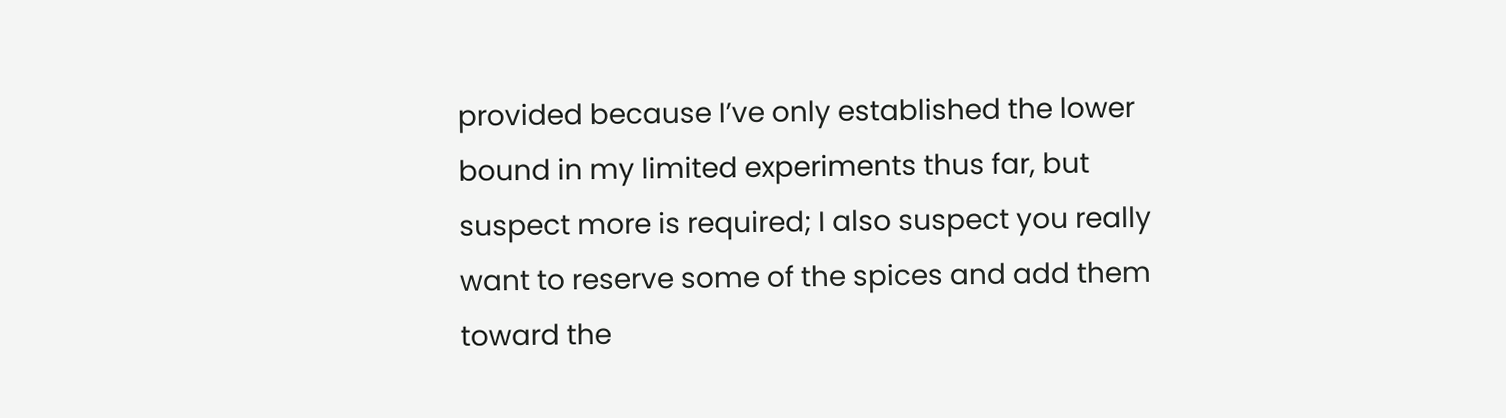provided because I’ve only established the lower bound in my limited experiments thus far, but suspect more is required; I also suspect you really want to reserve some of the spices and add them toward the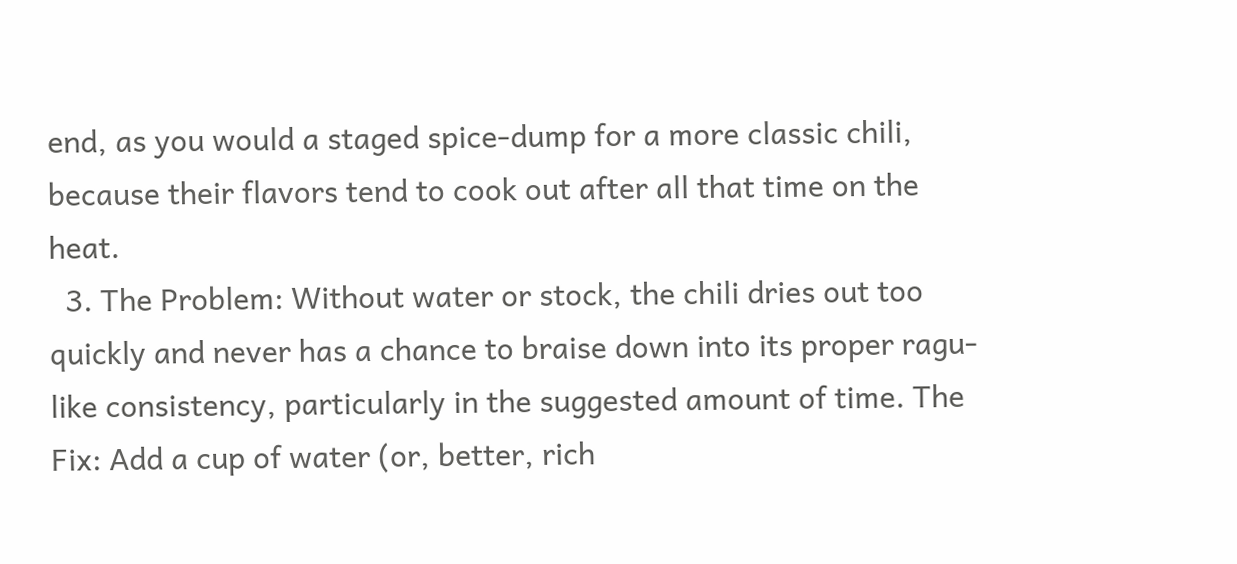end, as you would a staged spice-dump for a more classic chili, because their flavors tend to cook out after all that time on the heat.
  3. The Problem: Without water or stock, the chili dries out too quickly and never has a chance to braise down into its proper ragu-like consistency, particularly in the suggested amount of time. The Fix: Add a cup of water (or, better, rich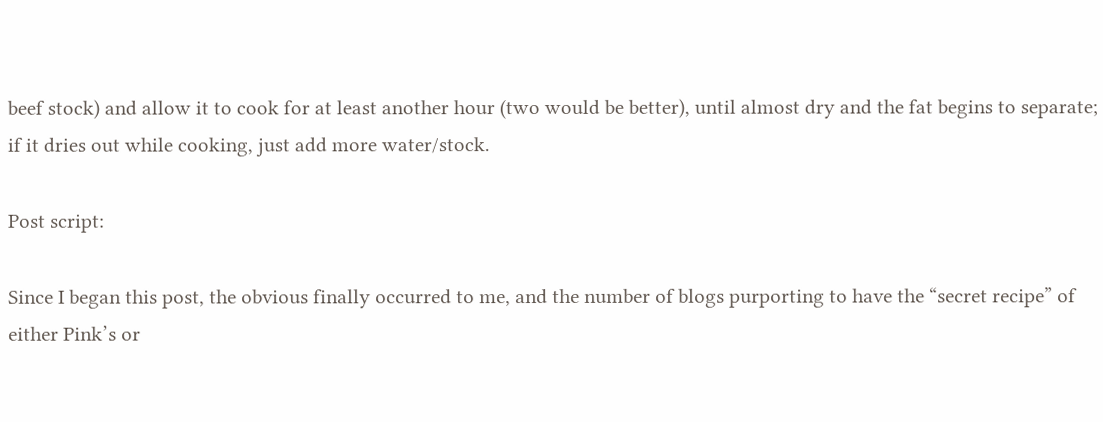beef stock) and allow it to cook for at least another hour (two would be better), until almost dry and the fat begins to separate; if it dries out while cooking, just add more water/stock.

Post script:

Since I began this post, the obvious finally occurred to me, and the number of blogs purporting to have the “secret recipe” of either Pink’s or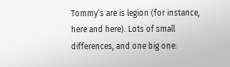Tommy’s are is legion (for instance, here and here). Lots of small differences, and one big one: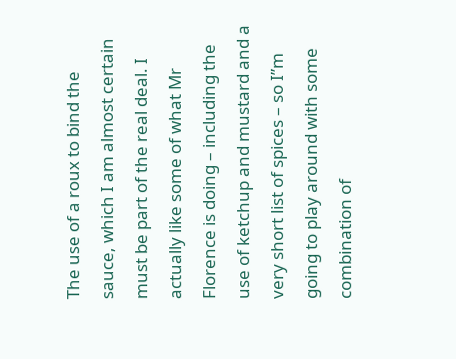The use of a roux to bind the sauce, which I am almost certain must be part of the real deal. I actually like some of what Mr Florence is doing – including the use of ketchup and mustard and a very short list of spices – so I”m going to play around with some combination of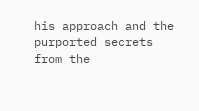his approach and the purported secrets from the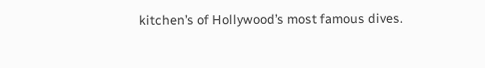kitchen’s of Hollywood’s most famous dives.